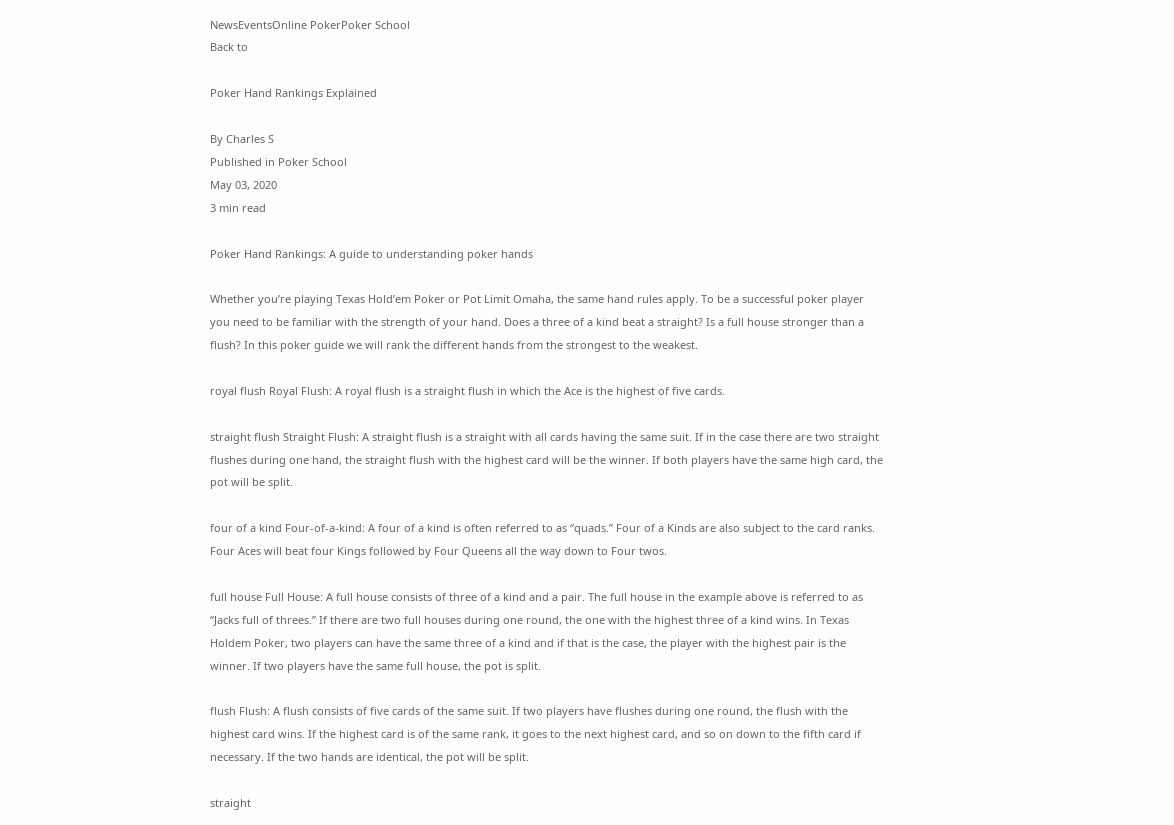NewsEventsOnline PokerPoker School
Back to

Poker Hand Rankings Explained

By Charles S
Published in Poker School
May 03, 2020
3 min read

Poker Hand Rankings: A guide to understanding poker hands

Whether you’re playing Texas Hold’em Poker or Pot Limit Omaha, the same hand rules apply. To be a successful poker player you need to be familiar with the strength of your hand. Does a three of a kind beat a straight? Is a full house stronger than a flush? In this poker guide we will rank the different hands from the strongest to the weakest.

royal flush Royal Flush: A royal flush is a straight flush in which the Ace is the highest of five cards.

straight flush Straight Flush: A straight flush is a straight with all cards having the same suit. If in the case there are two straight flushes during one hand, the straight flush with the highest card will be the winner. If both players have the same high card, the pot will be split.

four of a kind Four-of-a-kind: A four of a kind is often referred to as “quads.” Four of a Kinds are also subject to the card ranks. Four Aces will beat four Kings followed by Four Queens all the way down to Four twos.

full house Full House: A full house consists of three of a kind and a pair. The full house in the example above is referred to as “Jacks full of threes.” If there are two full houses during one round, the one with the highest three of a kind wins. In Texas Holdem Poker, two players can have the same three of a kind and if that is the case, the player with the highest pair is the winner. If two players have the same full house, the pot is split.

flush Flush: A flush consists of five cards of the same suit. If two players have flushes during one round, the flush with the highest card wins. If the highest card is of the same rank, it goes to the next highest card, and so on down to the fifth card if necessary. If the two hands are identical, the pot will be split.

straight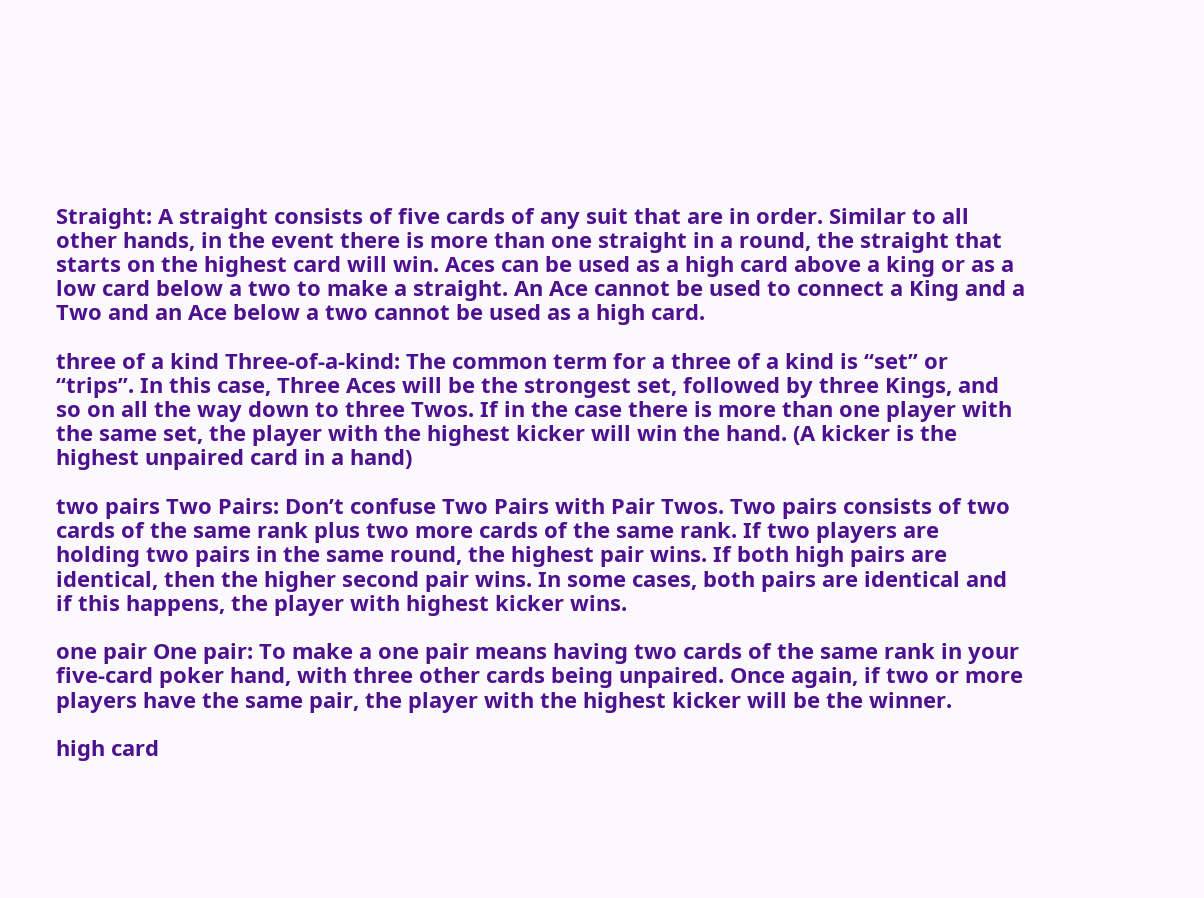Straight: A straight consists of five cards of any suit that are in order. Similar to all other hands, in the event there is more than one straight in a round, the straight that starts on the highest card will win. Aces can be used as a high card above a king or as a low card below a two to make a straight. An Ace cannot be used to connect a King and a Two and an Ace below a two cannot be used as a high card.

three of a kind Three-of-a-kind: The common term for a three of a kind is “set” or “trips”. In this case, Three Aces will be the strongest set, followed by three Kings, and so on all the way down to three Twos. If in the case there is more than one player with the same set, the player with the highest kicker will win the hand. (A kicker is the highest unpaired card in a hand)

two pairs Two Pairs: Don’t confuse Two Pairs with Pair Twos. Two pairs consists of two cards of the same rank plus two more cards of the same rank. If two players are holding two pairs in the same round, the highest pair wins. If both high pairs are identical, then the higher second pair wins. In some cases, both pairs are identical and if this happens, the player with highest kicker wins.

one pair One pair: To make a one pair means having two cards of the same rank in your five-card poker hand, with three other cards being unpaired. Once again, if two or more players have the same pair, the player with the highest kicker will be the winner.

high card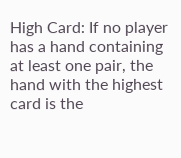High Card: If no player has a hand containing at least one pair, the hand with the highest card is the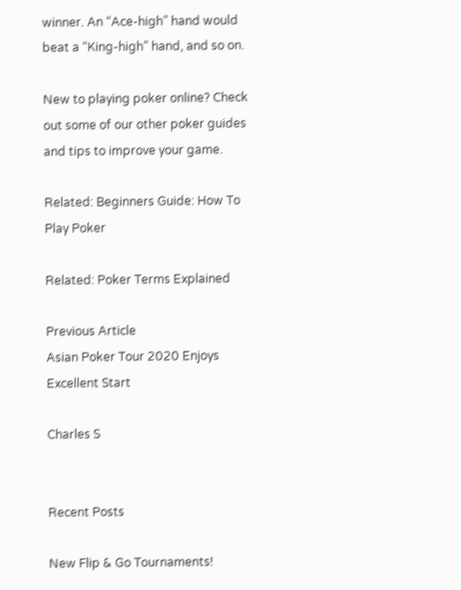winner. An “Ace-high” hand would beat a “King-high” hand, and so on.

New to playing poker online? Check out some of our other poker guides and tips to improve your game.

Related: Beginners Guide: How To Play Poker

Related: Poker Terms Explained

Previous Article
Asian Poker Tour 2020 Enjoys Excellent Start

Charles S


Recent Posts

New Flip & Go Tournaments!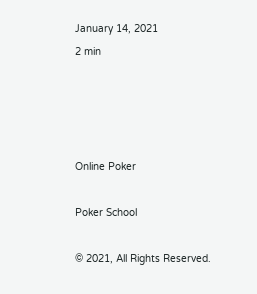January 14, 2021
2 min




Online Poker

Poker School

© 2021, All Rights Reserved.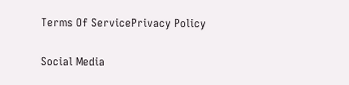Terms Of ServicePrivacy Policy

Social Media